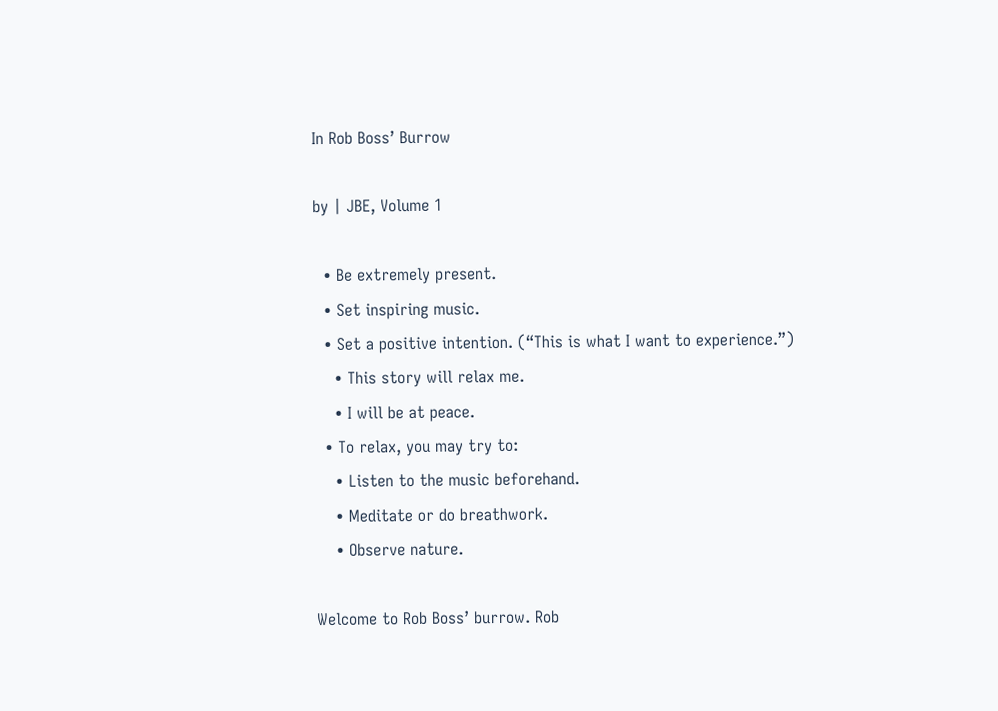In Rob Boss’ Burrow

by | JBE, Volume 1

  • Be extremely present.
  • Set inspiring music.
  • Set a positive intention. (“This is what I want to experience.”)
    • This story will relax me.
    • I will be at peace.
  • To relax, you may try to:
    • Listen to the music beforehand.
    • Meditate or do breathwork.
    • Observe nature.

Welcome to Rob Boss’ burrow. Rob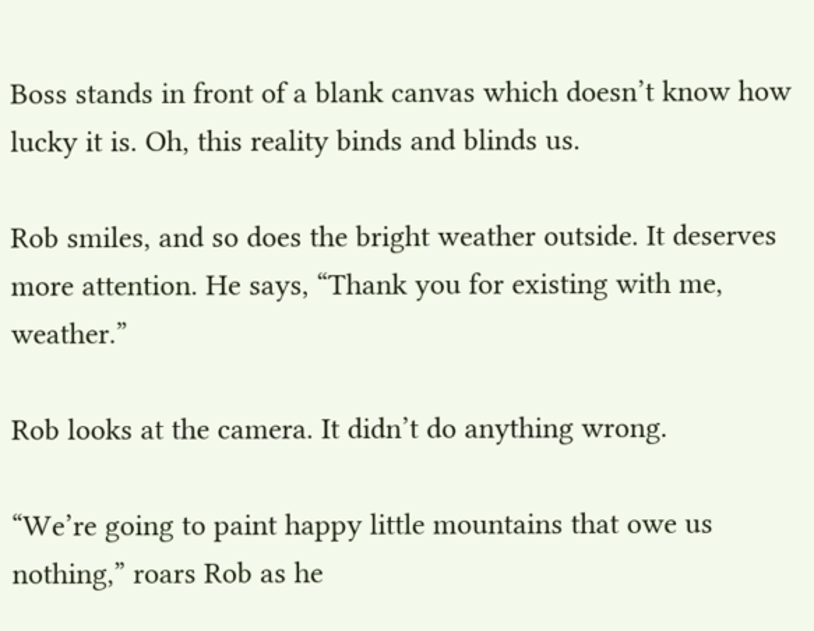Boss stands in front of a blank canvas which doesn’t know how lucky it is. Oh, this reality binds and blinds us.

Rob smiles, and so does the bright weather outside. It deserves more attention. He says, “Thank you for existing with me, weather.”

Rob looks at the camera. It didn’t do anything wrong.

“We’re going to paint happy little mountains that owe us nothing,” roars Rob as he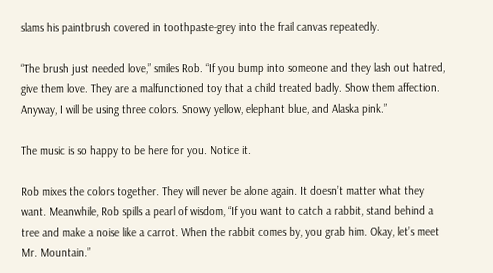slams his paintbrush covered in toothpaste-grey into the frail canvas repeatedly.

“The brush just needed love,” smiles Rob. “If you bump into someone and they lash out hatred, give them love. They are a malfunctioned toy that a child treated badly. Show them affection. Anyway, I will be using three colors. Snowy yellow, elephant blue, and Alaska pink.”

The music is so happy to be here for you. Notice it.

Rob mixes the colors together. They will never be alone again. It doesn’t matter what they want. Meanwhile, Rob spills a pearl of wisdom, “If you want to catch a rabbit, stand behind a tree and make a noise like a carrot. When the rabbit comes by, you grab him. Okay, let’s meet Mr. Mountain.”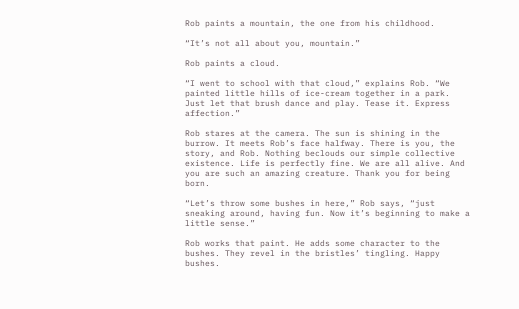Rob paints a mountain, the one from his childhood.

“It’s not all about you, mountain.”

Rob paints a cloud.

“I went to school with that cloud,” explains Rob. “We painted little hills of ice-cream together in a park. Just let that brush dance and play. Tease it. Express affection.”

Rob stares at the camera. The sun is shining in the burrow. It meets Rob’s face halfway. There is you, the story, and Rob. Nothing beclouds our simple collective existence. Life is perfectly fine. We are all alive. And you are such an amazing creature. Thank you for being born.

“Let’s throw some bushes in here,” Rob says, “just sneaking around, having fun. Now it’s beginning to make a little sense.”

Rob works that paint. He adds some character to the bushes. They revel in the bristles’ tingling. Happy bushes.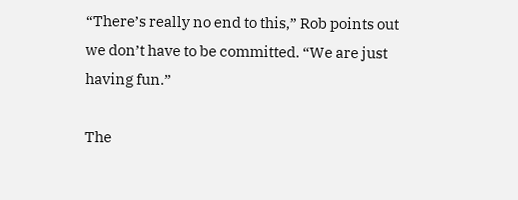“There’s really no end to this,” Rob points out we don’t have to be committed. “We are just having fun.”

The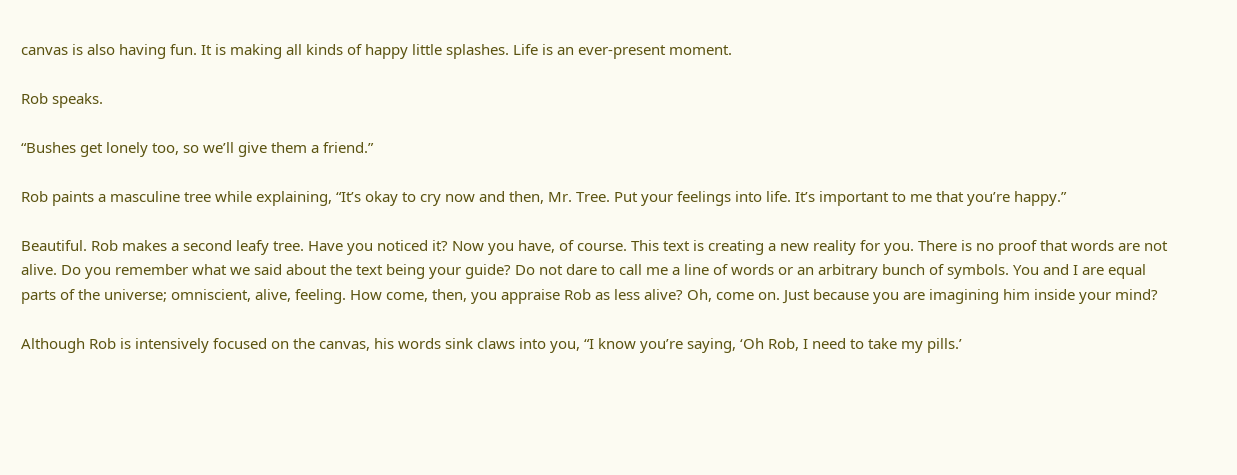canvas is also having fun. It is making all kinds of happy little splashes. Life is an ever-present moment.

Rob speaks.

“Bushes get lonely too, so we’ll give them a friend.”

Rob paints a masculine tree while explaining, “It’s okay to cry now and then, Mr. Tree. Put your feelings into life. It’s important to me that you’re happy.”

Beautiful. Rob makes a second leafy tree. Have you noticed it? Now you have, of course. This text is creating a new reality for you. There is no proof that words are not alive. Do you remember what we said about the text being your guide? Do not dare to call me a line of words or an arbitrary bunch of symbols. You and I are equal parts of the universe; omniscient, alive, feeling. How come, then, you appraise Rob as less alive? Oh, come on. Just because you are imagining him inside your mind?

Although Rob is intensively focused on the canvas, his words sink claws into you, “I know you’re saying, ‘Oh Rob, I need to take my pills.’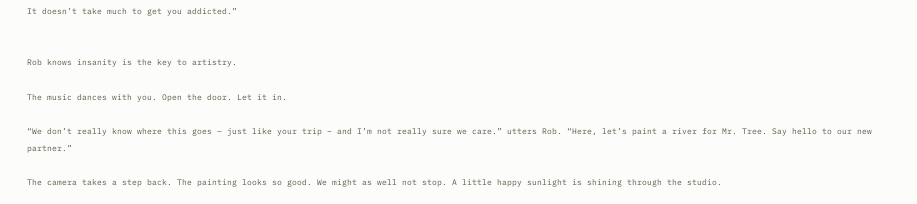It doesn’t take much to get you addicted.”


Rob knows insanity is the key to artistry.

The music dances with you. Open the door. Let it in.

“We don’t really know where this goes – just like your trip – and I’m not really sure we care.” utters Rob. “Here, let’s paint a river for Mr. Tree. Say hello to our new partner.”

The camera takes a step back. The painting looks so good. We might as well not stop. A little happy sunlight is shining through the studio.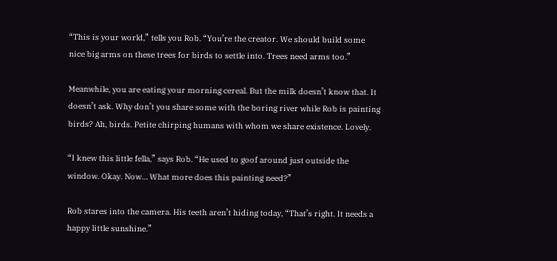“This is your world,” tells you Rob. “You’re the creator. We should build some nice big arms on these trees for birds to settle into. Trees need arms too.”

Meanwhile, you are eating your morning cereal. But the milk doesn’t know that. It doesn’t ask. Why don’t you share some with the boring river while Rob is painting birds? Ah, birds. Petite chirping humans with whom we share existence. Lovely.

“I knew this little fella,” says Rob. “He used to goof around just outside the window. Okay. Now… What more does this painting need?”

Rob stares into the camera. His teeth aren’t hiding today, “That’s right. It needs a happy little sunshine.”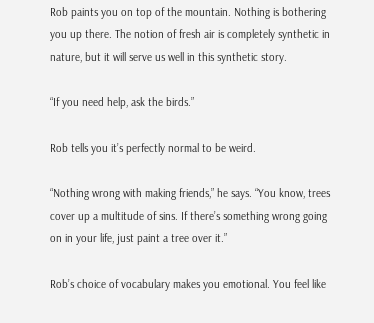Rob paints you on top of the mountain. Nothing is bothering you up there. The notion of fresh air is completely synthetic in nature, but it will serve us well in this synthetic story.

“If you need help, ask the birds.”

Rob tells you it’s perfectly normal to be weird.

“Nothing wrong with making friends,” he says. “You know, trees cover up a multitude of sins. If there’s something wrong going on in your life, just paint a tree over it.”

Rob’s choice of vocabulary makes you emotional. You feel like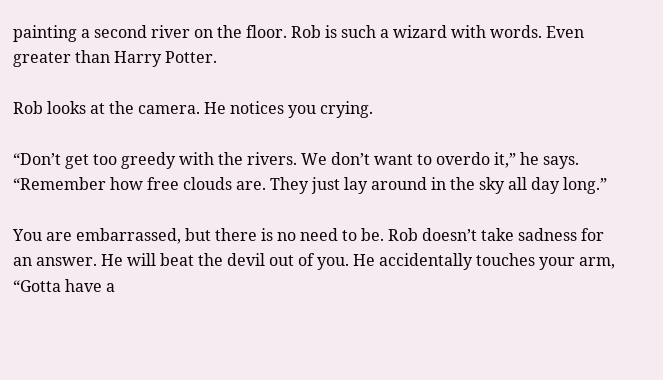painting a second river on the floor. Rob is such a wizard with words. Even greater than Harry Potter.

Rob looks at the camera. He notices you crying.

“Don’t get too greedy with the rivers. We don’t want to overdo it,” he says. “Remember how free clouds are. They just lay around in the sky all day long.”

You are embarrassed, but there is no need to be. Rob doesn’t take sadness for an answer. He will beat the devil out of you. He accidentally touches your arm, “Gotta have a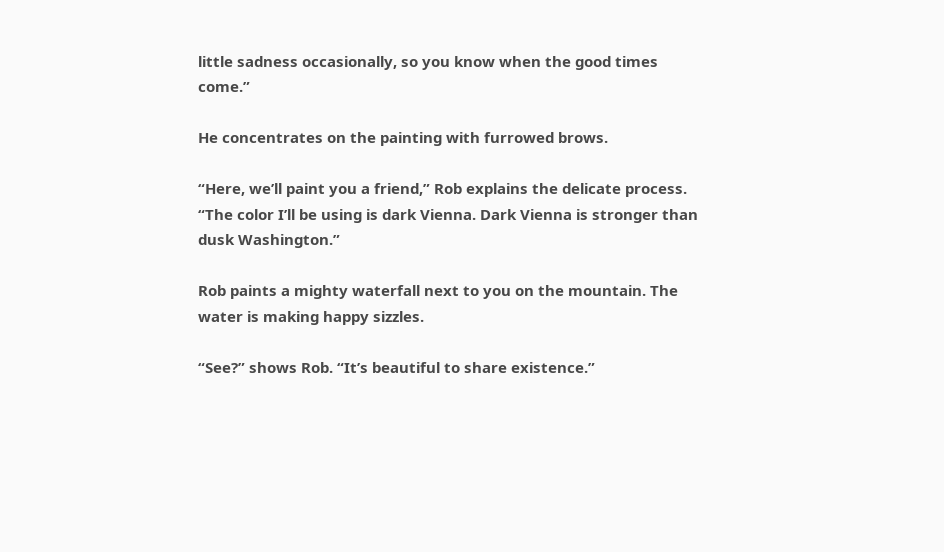little sadness occasionally, so you know when the good times come.”

He concentrates on the painting with furrowed brows.

“Here, we’ll paint you a friend,” Rob explains the delicate process. “The color I’ll be using is dark Vienna. Dark Vienna is stronger than dusk Washington.”

Rob paints a mighty waterfall next to you on the mountain. The water is making happy sizzles.

“See?” shows Rob. “It’s beautiful to share existence.”